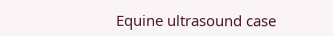Equine ultrasound case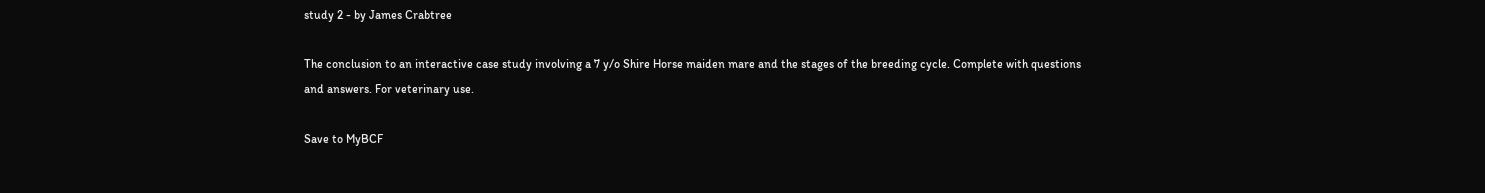study 2 - by James Crabtree

The conclusion to an interactive case study involving a 7 y/o Shire Horse maiden mare and the stages of the breeding cycle. Complete with questions and answers. For veterinary use.

Save to MyBCF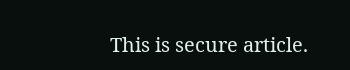This is secure article.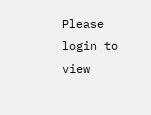Please login to view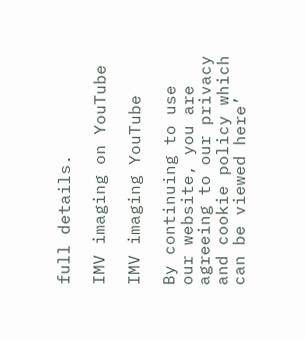full details.

IMV imaging on YouTube

IMV imaging YouTube

By continuing to use our website, you are agreeing to our privacy and cookie policy which can be viewed here’